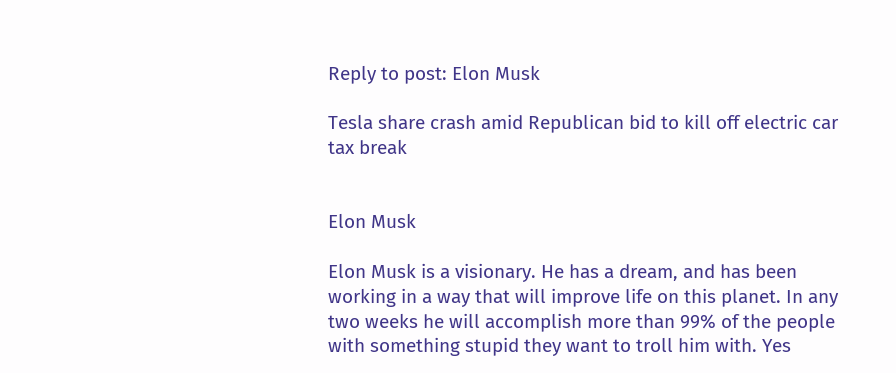Reply to post: Elon Musk

Tesla share crash amid Republican bid to kill off electric car tax break


Elon Musk

Elon Musk is a visionary. He has a dream, and has been working in a way that will improve life on this planet. In any two weeks he will accomplish more than 99% of the people with something stupid they want to troll him with. Yes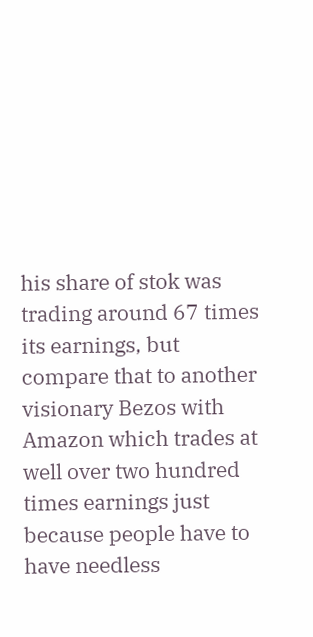his share of stok was trading around 67 times its earnings, but compare that to another visionary Bezos with Amazon which trades at well over two hundred times earnings just because people have to have needless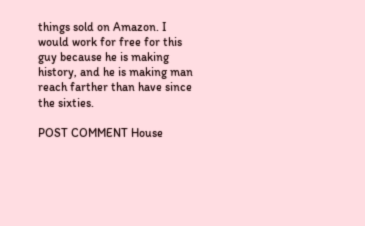things sold on Amazon. I would work for free for this guy because he is making history, and he is making man reach farther than have since the sixties.

POST COMMENT House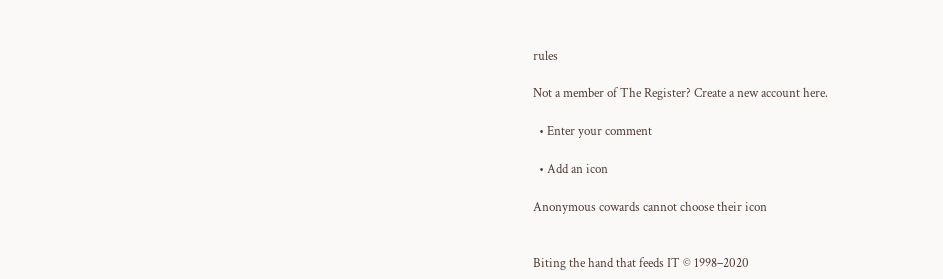rules

Not a member of The Register? Create a new account here.

  • Enter your comment

  • Add an icon

Anonymous cowards cannot choose their icon


Biting the hand that feeds IT © 1998–2020